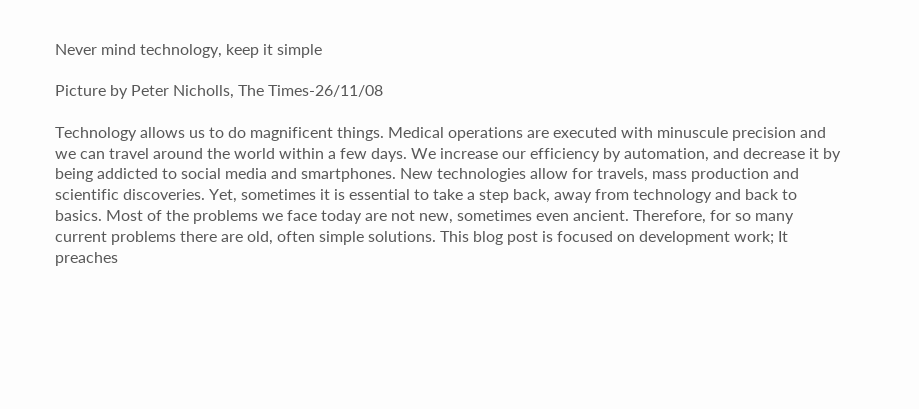Never mind technology, keep it simple

Picture by Peter Nicholls, The Times-26/11/08

Technology allows us to do magnificent things. Medical operations are executed with minuscule precision and we can travel around the world within a few days. We increase our efficiency by automation, and decrease it by being addicted to social media and smartphones. New technologies allow for travels, mass production and scientific discoveries. Yet, sometimes it is essential to take a step back, away from technology and back to basics. Most of the problems we face today are not new, sometimes even ancient. Therefore, for so many current problems there are old, often simple solutions. This blog post is focused on development work; It preaches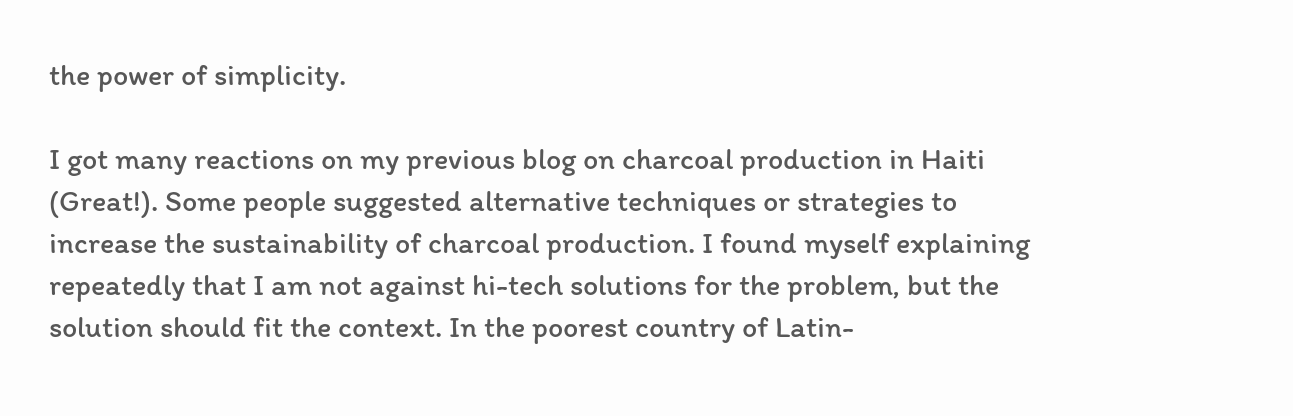the power of simplicity.

I got many reactions on my previous blog on charcoal production in Haiti (Great!). Some people suggested alternative techniques or strategies to increase the sustainability of charcoal production. I found myself explaining repeatedly that I am not against hi-tech solutions for the problem, but the solution should fit the context. In the poorest country of Latin-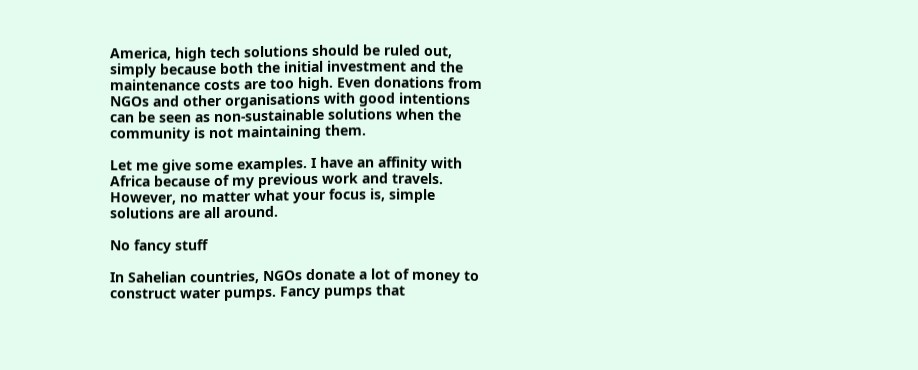America, high tech solutions should be ruled out, simply because both the initial investment and the maintenance costs are too high. Even donations from NGOs and other organisations with good intentions can be seen as non-sustainable solutions when the community is not maintaining them.

Let me give some examples. I have an affinity with Africa because of my previous work and travels. However, no matter what your focus is, simple solutions are all around.

No fancy stuff

In Sahelian countries, NGOs donate a lot of money to construct water pumps. Fancy pumps that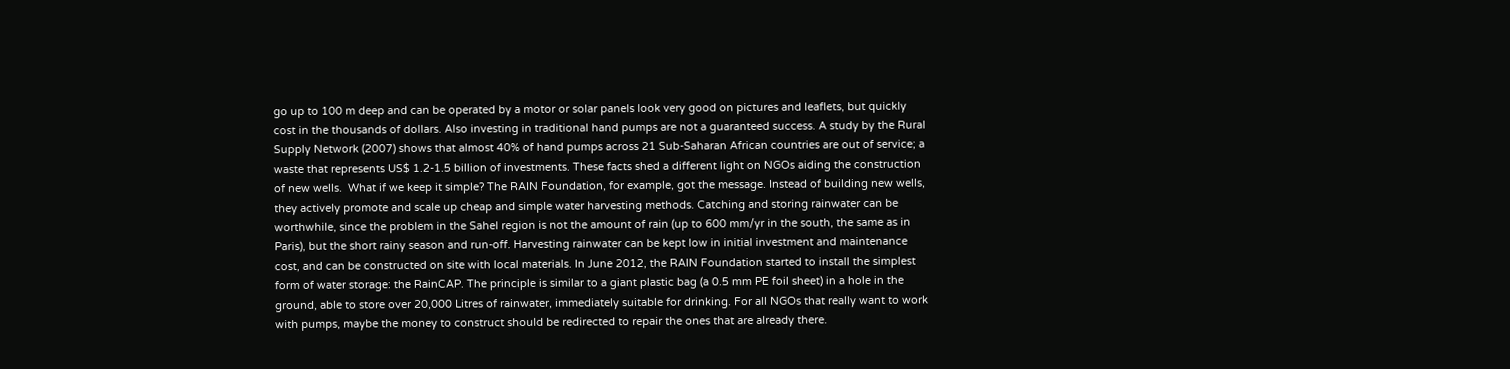go up to 100 m deep and can be operated by a motor or solar panels look very good on pictures and leaflets, but quickly cost in the thousands of dollars. Also investing in traditional hand pumps are not a guaranteed success. A study by the Rural Supply Network (2007) shows that almost 40% of hand pumps across 21 Sub-Saharan African countries are out of service; a waste that represents US$ 1.2-1.5 billion of investments. These facts shed a different light on NGOs aiding the construction of new wells.  What if we keep it simple? The RAIN Foundation, for example, got the message. Instead of building new wells, they actively promote and scale up cheap and simple water harvesting methods. Catching and storing rainwater can be worthwhile, since the problem in the Sahel region is not the amount of rain (up to 600 mm/yr in the south, the same as in Paris), but the short rainy season and run-off. Harvesting rainwater can be kept low in initial investment and maintenance cost, and can be constructed on site with local materials. In June 2012, the RAIN Foundation started to install the simplest form of water storage: the RainCAP. The principle is similar to a giant plastic bag (a 0.5 mm PE foil sheet) in a hole in the ground, able to store over 20,000 Litres of rainwater, immediately suitable for drinking. For all NGOs that really want to work with pumps, maybe the money to construct should be redirected to repair the ones that are already there.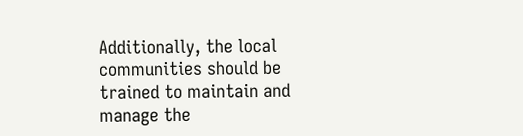Additionally, the local communities should be trained to maintain and manage the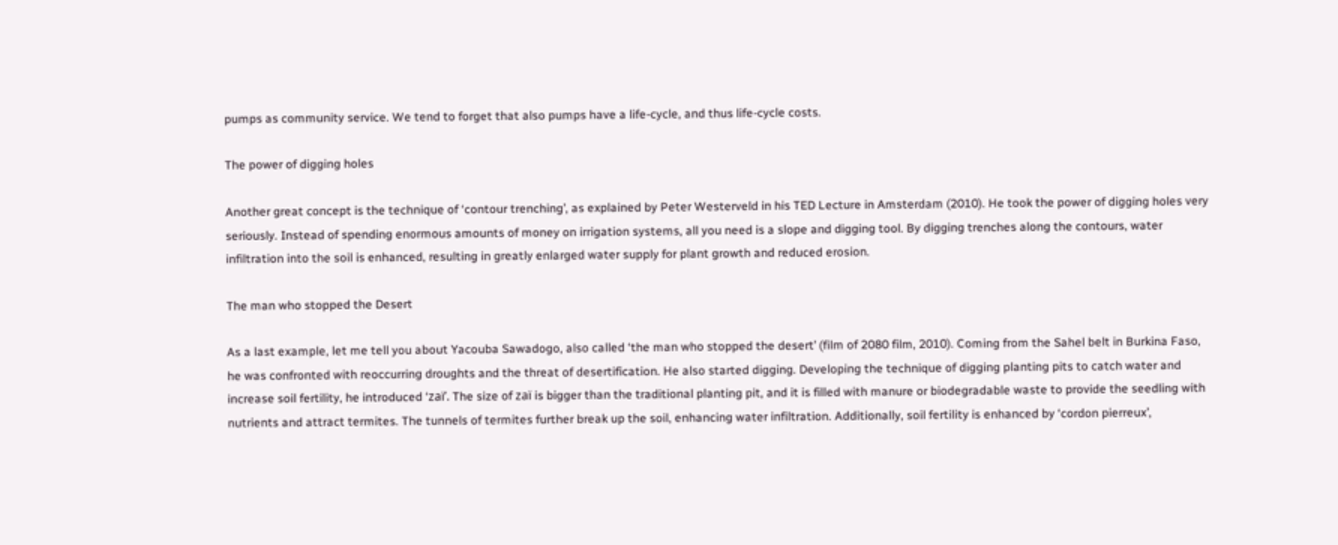pumps as community service. We tend to forget that also pumps have a life-cycle, and thus life-cycle costs.

The power of digging holes

Another great concept is the technique of ‘contour trenching’, as explained by Peter Westerveld in his TED Lecture in Amsterdam (2010). He took the power of digging holes very seriously. Instead of spending enormous amounts of money on irrigation systems, all you need is a slope and digging tool. By digging trenches along the contours, water infiltration into the soil is enhanced, resulting in greatly enlarged water supply for plant growth and reduced erosion.

The man who stopped the Desert

As a last example, let me tell you about Yacouba Sawadogo, also called ‘the man who stopped the desert’ (film of 2080 film, 2010). Coming from the Sahel belt in Burkina Faso, he was confronted with reoccurring droughts and the threat of desertification. He also started digging. Developing the technique of digging planting pits to catch water and increase soil fertility, he introduced ‘zaï’. The size of zaï is bigger than the traditional planting pit, and it is filled with manure or biodegradable waste to provide the seedling with nutrients and attract termites. The tunnels of termites further break up the soil, enhancing water infiltration. Additionally, soil fertility is enhanced by ‘cordon pierreux’,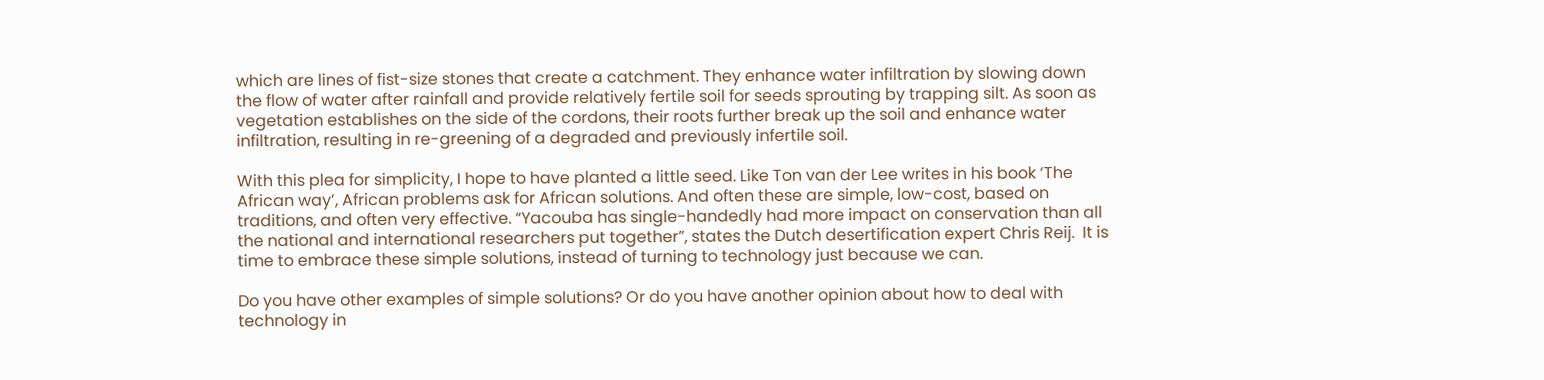which are lines of fist-size stones that create a catchment. They enhance water infiltration by slowing down the flow of water after rainfall and provide relatively fertile soil for seeds sprouting by trapping silt. As soon as vegetation establishes on the side of the cordons, their roots further break up the soil and enhance water infiltration, resulting in re-greening of a degraded and previously infertile soil.

With this plea for simplicity, I hope to have planted a little seed. Like Ton van der Lee writes in his book ‘The African way’, African problems ask for African solutions. And often these are simple, low-cost, based on traditions, and often very effective. “Yacouba has single-handedly had more impact on conservation than all the national and international researchers put together”, states the Dutch desertification expert Chris Reij.  It is time to embrace these simple solutions, instead of turning to technology just because we can.

Do you have other examples of simple solutions? Or do you have another opinion about how to deal with technology in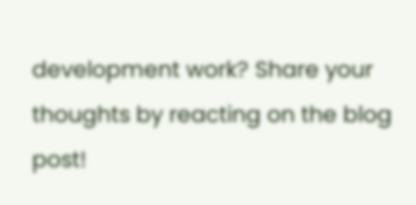development work? Share your thoughts by reacting on the blog post!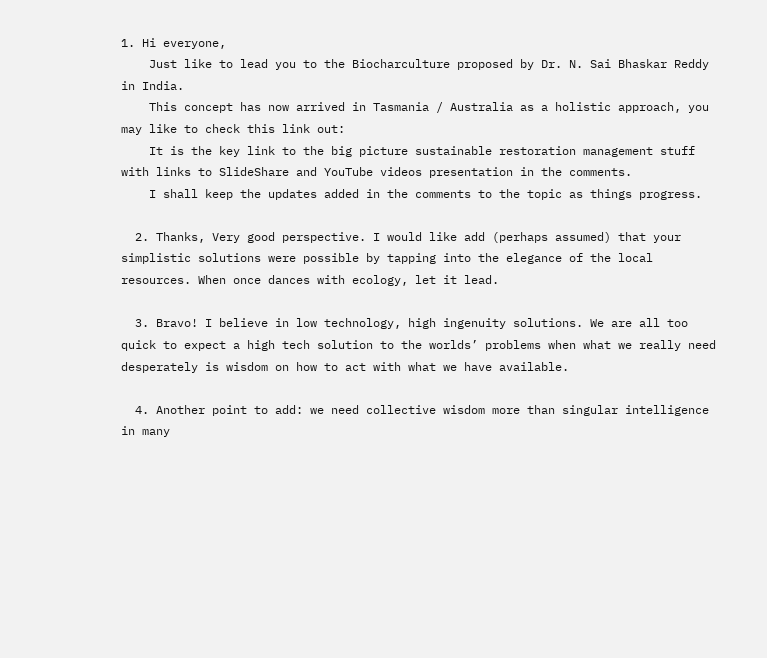1. Hi everyone,
    Just like to lead you to the Biocharculture proposed by Dr. N. Sai Bhaskar Reddy in India.
    This concept has now arrived in Tasmania / Australia as a holistic approach, you may like to check this link out:
    It is the key link to the big picture sustainable restoration management stuff with links to SlideShare and YouTube videos presentation in the comments.
    I shall keep the updates added in the comments to the topic as things progress.

  2. Thanks, Very good perspective. I would like add (perhaps assumed) that your simplistic solutions were possible by tapping into the elegance of the local resources. When once dances with ecology, let it lead.

  3. Bravo! I believe in low technology, high ingenuity solutions. We are all too quick to expect a high tech solution to the worlds’ problems when what we really need desperately is wisdom on how to act with what we have available.

  4. Another point to add: we need collective wisdom more than singular intelligence in many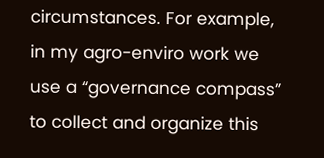circumstances. For example, in my agro-enviro work we use a “governance compass” to collect and organize this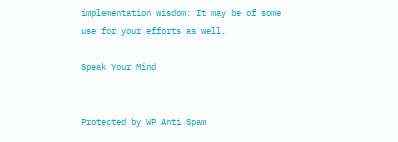implementation wisdom: It may be of some use for your efforts as well.

Speak Your Mind


Protected by WP Anti Spam